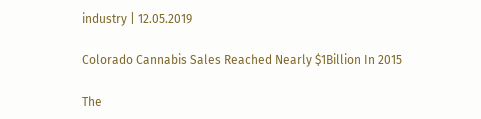industry | 12.05.2019

Colorado Cannabis Sales Reached Nearly $1Billion In 2015

The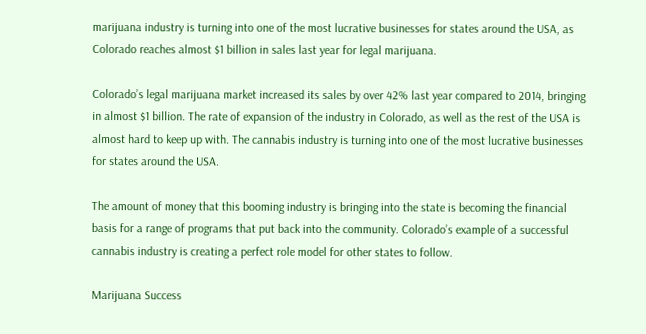marijuana industry is turning into one of the most lucrative businesses for states around the USA, as Colorado reaches almost $1 billion in sales last year for legal marijuana.

Colorado’s legal marijuana market increased its sales by over 42% last year compared to 2014, bringing in almost $1 billion. The rate of expansion of the industry in Colorado, as well as the rest of the USA is almost hard to keep up with. The cannabis industry is turning into one of the most lucrative businesses for states around the USA.

The amount of money that this booming industry is bringing into the state is becoming the financial basis for a range of programs that put back into the community. Colorado’s example of a successful cannabis industry is creating a perfect role model for other states to follow.

Marijuana Success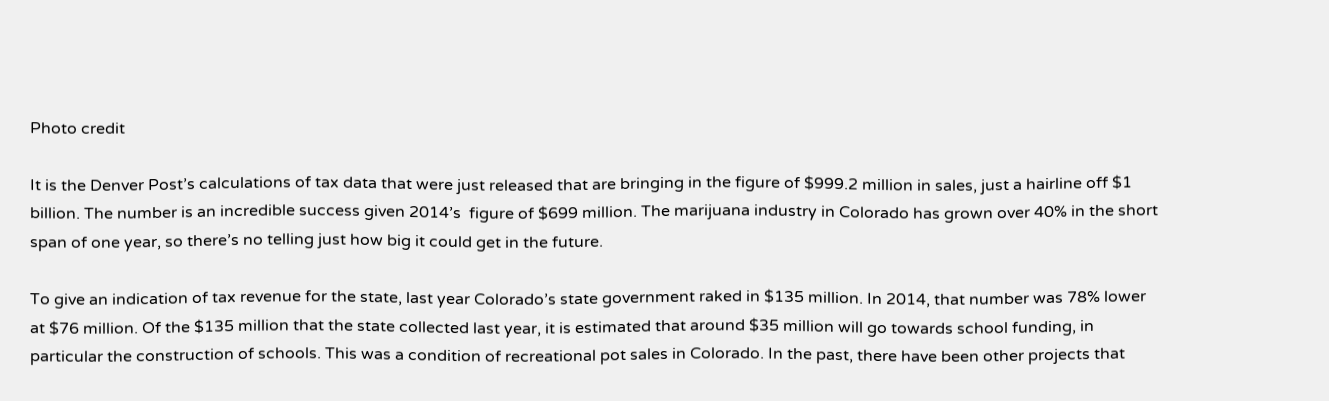Photo credit

It is the Denver Post’s calculations of tax data that were just released that are bringing in the figure of $999.2 million in sales, just a hairline off $1 billion. The number is an incredible success given 2014’s  figure of $699 million. The marijuana industry in Colorado has grown over 40% in the short span of one year, so there’s no telling just how big it could get in the future.

To give an indication of tax revenue for the state, last year Colorado’s state government raked in $135 million. In 2014, that number was 78% lower at $76 million. Of the $135 million that the state collected last year, it is estimated that around $35 million will go towards school funding, in particular the construction of schools. This was a condition of recreational pot sales in Colorado. In the past, there have been other projects that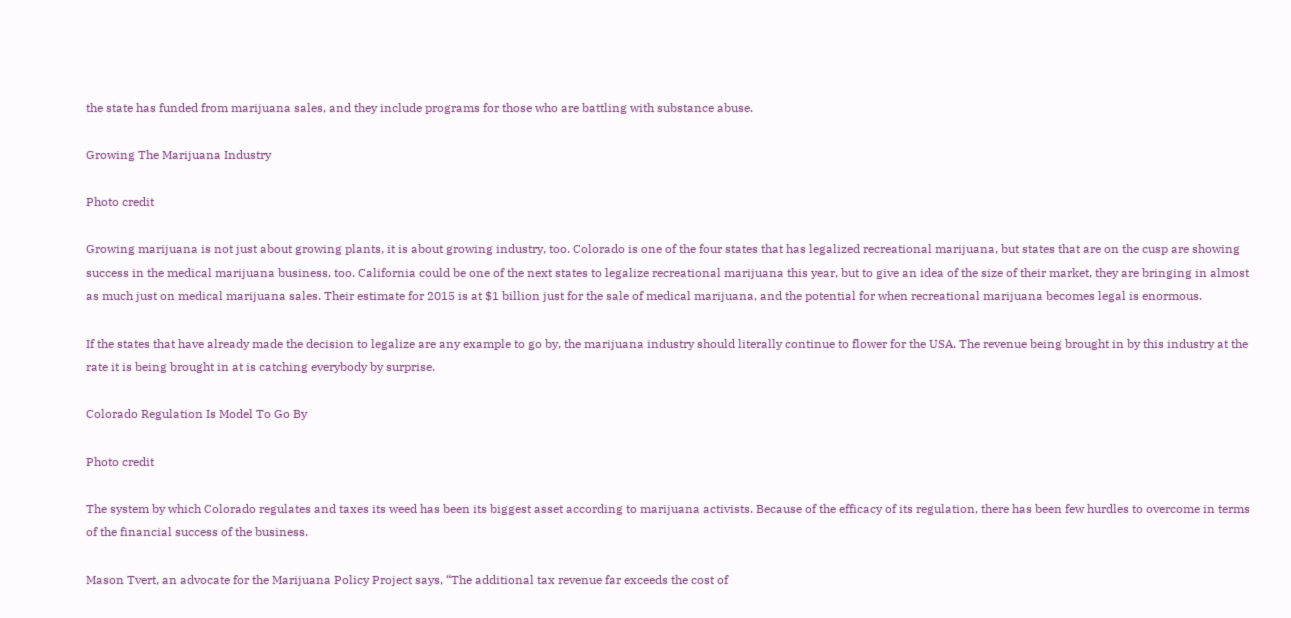the state has funded from marijuana sales, and they include programs for those who are battling with substance abuse.

Growing The Marijuana Industry

Photo credit

Growing marijuana is not just about growing plants, it is about growing industry, too. Colorado is one of the four states that has legalized recreational marijuana, but states that are on the cusp are showing success in the medical marijuana business, too. California could be one of the next states to legalize recreational marijuana this year, but to give an idea of the size of their market, they are bringing in almost as much just on medical marijuana sales. Their estimate for 2015 is at $1 billion just for the sale of medical marijuana, and the potential for when recreational marijuana becomes legal is enormous.

If the states that have already made the decision to legalize are any example to go by, the marijuana industry should literally continue to flower for the USA. The revenue being brought in by this industry at the rate it is being brought in at is catching everybody by surprise.

Colorado Regulation Is Model To Go By

Photo credit

The system by which Colorado regulates and taxes its weed has been its biggest asset according to marijuana activists. Because of the efficacy of its regulation, there has been few hurdles to overcome in terms of the financial success of the business.

Mason Tvert, an advocate for the Marijuana Policy Project says, “The additional tax revenue far exceeds the cost of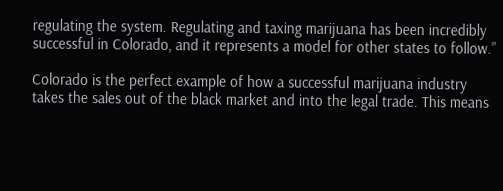regulating the system. Regulating and taxing marijuana has been incredibly successful in Colorado, and it represents a model for other states to follow.”

Colorado is the perfect example of how a successful marijuana industry takes the sales out of the black market and into the legal trade. This means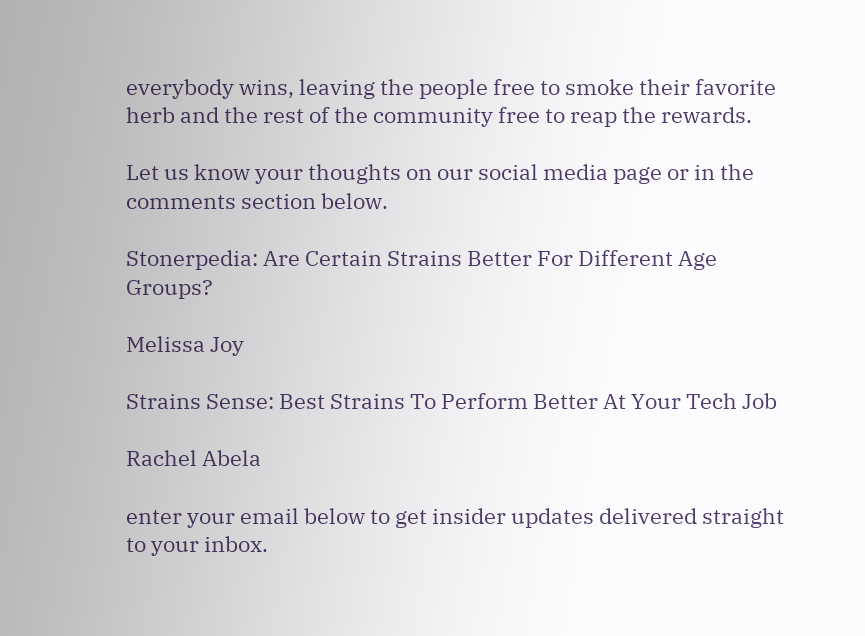everybody wins, leaving the people free to smoke their favorite herb and the rest of the community free to reap the rewards.

Let us know your thoughts on our social media page or in the comments section below.

Stonerpedia: Are Certain Strains Better For Different Age Groups?

Melissa Joy

Strains Sense: Best Strains To Perform Better At Your Tech Job

Rachel Abela

enter your email below to get insider updates delivered straight to your inbox.